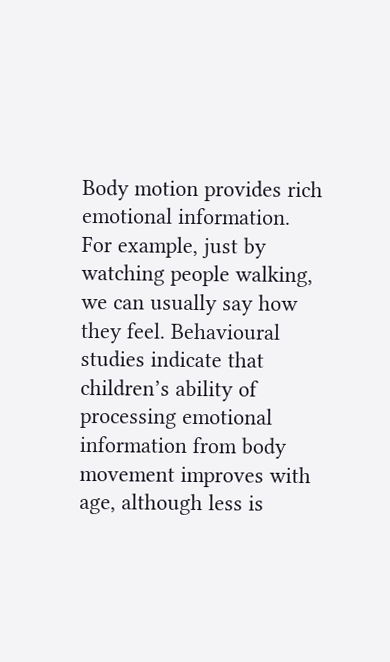Body motion provides rich emotional information. For example, just by watching people walking, we can usually say how they feel. Behavioural studies indicate that children’s ability of processing emotional information from body movement improves with age, although less is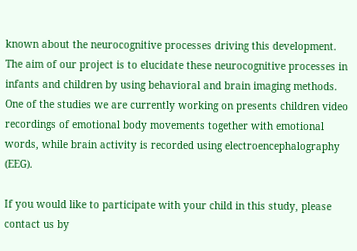known about the neurocognitive processes driving this development. The aim of our project is to elucidate these neurocognitive processes in infants and children by using behavioral and brain imaging methods. One of the studies we are currently working on presents children video recordings of emotional body movements together with emotional words, while brain activity is recorded using electroencephalography (EEG).

If you would like to participate with your child in this study, please contact us by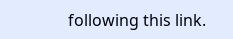following this link.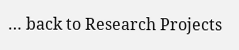… back to Research Projects